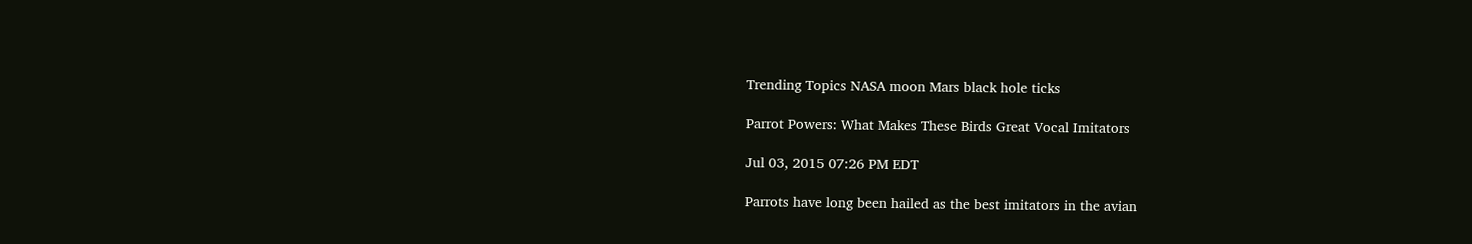Trending Topics NASA moon Mars black hole ticks

Parrot Powers: What Makes These Birds Great Vocal Imitators

Jul 03, 2015 07:26 PM EDT

Parrots have long been hailed as the best imitators in the avian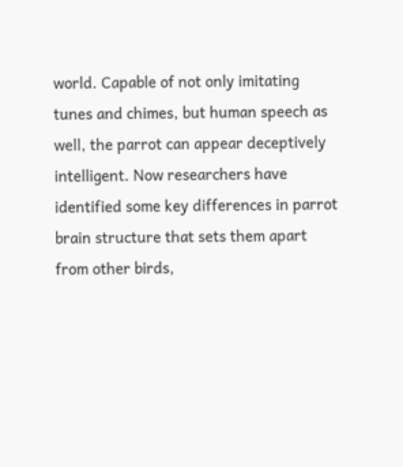world. Capable of not only imitating tunes and chimes, but human speech as well, the parrot can appear deceptively intelligent. Now researchers have identified some key differences in parrot brain structure that sets them apart from other birds,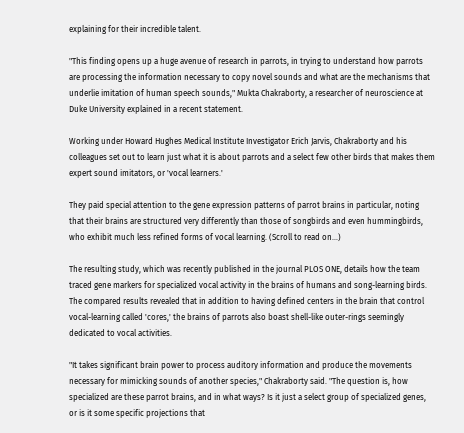explaining for their incredible talent.

"This finding opens up a huge avenue of research in parrots, in trying to understand how parrots are processing the information necessary to copy novel sounds and what are the mechanisms that underlie imitation of human speech sounds," Mukta Chakraborty, a researcher of neuroscience at Duke University explained in a recent statement.

Working under Howard Hughes Medical Institute Investigator Erich Jarvis, Chakraborty and his colleagues set out to learn just what it is about parrots and a select few other birds that makes them expert sound imitators, or 'vocal learners.'

They paid special attention to the gene expression patterns of parrot brains in particular, noting that their brains are structured very differently than those of songbirds and even hummingbirds, who exhibit much less refined forms of vocal learning. (Scroll to read on...)

The resulting study, which was recently published in the journal PLOS ONE, details how the team traced gene markers for specialized vocal activity in the brains of humans and song-learning birds. The compared results revealed that in addition to having defined centers in the brain that control vocal-learning called 'cores,' the brains of parrots also boast shell-like outer-rings seemingly dedicated to vocal activities.

"It takes significant brain power to process auditory information and produce the movements necessary for mimicking sounds of another species," Chakraborty said. "The question is, how specialized are these parrot brains, and in what ways? Is it just a select group of specialized genes, or is it some specific projections that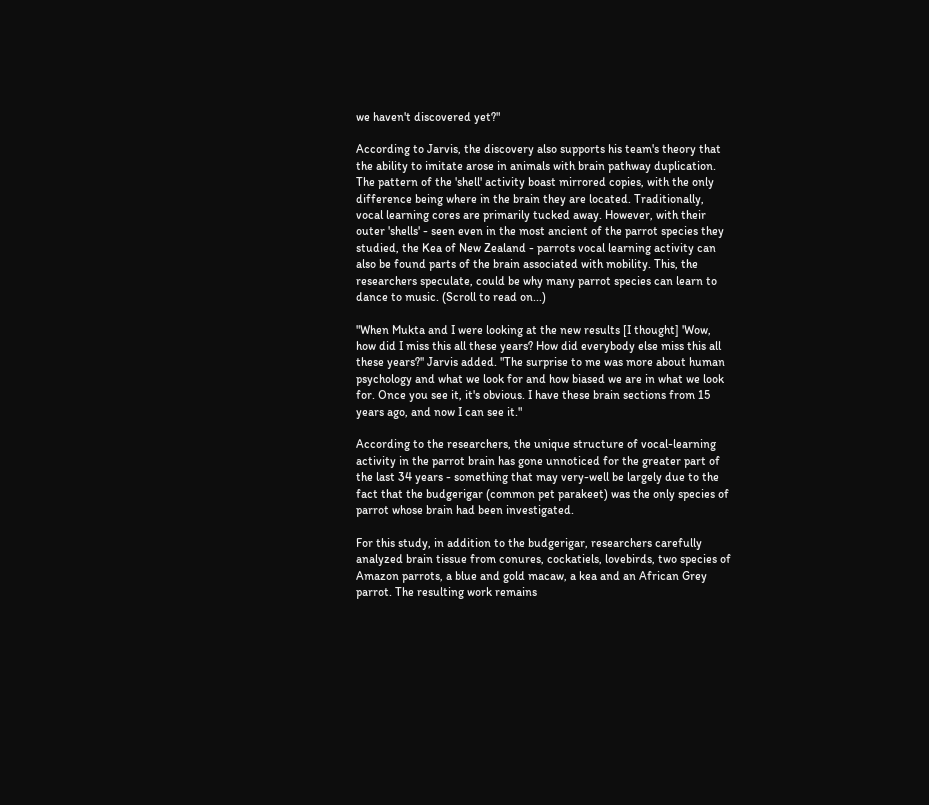we haven't discovered yet?"

According to Jarvis, the discovery also supports his team's theory that the ability to imitate arose in animals with brain pathway duplication. The pattern of the 'shell' activity boast mirrored copies, with the only difference being where in the brain they are located. Traditionally, vocal learning cores are primarily tucked away. However, with their outer 'shells' - seen even in the most ancient of the parrot species they studied, the Kea of New Zealand - parrots vocal learning activity can also be found parts of the brain associated with mobility. This, the researchers speculate, could be why many parrot species can learn to dance to music. (Scroll to read on...)

"When Mukta and I were looking at the new results [I thought] 'Wow, how did I miss this all these years? How did everybody else miss this all these years?'' Jarvis added. "The surprise to me was more about human psychology and what we look for and how biased we are in what we look for. Once you see it, it's obvious. I have these brain sections from 15 years ago, and now I can see it."

According to the researchers, the unique structure of vocal-learning activity in the parrot brain has gone unnoticed for the greater part of the last 34 years - something that may very-well be largely due to the fact that the budgerigar (common pet parakeet) was the only species of parrot whose brain had been investigated.

For this study, in addition to the budgerigar, researchers carefully analyzed brain tissue from conures, cockatiels, lovebirds, two species of Amazon parrots, a blue and gold macaw, a kea and an African Grey parrot. The resulting work remains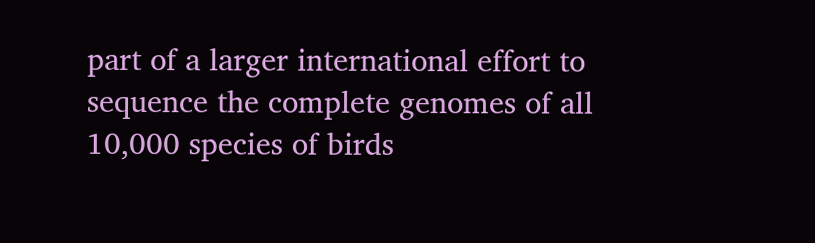part of a larger international effort to sequence the complete genomes of all 10,000 species of birds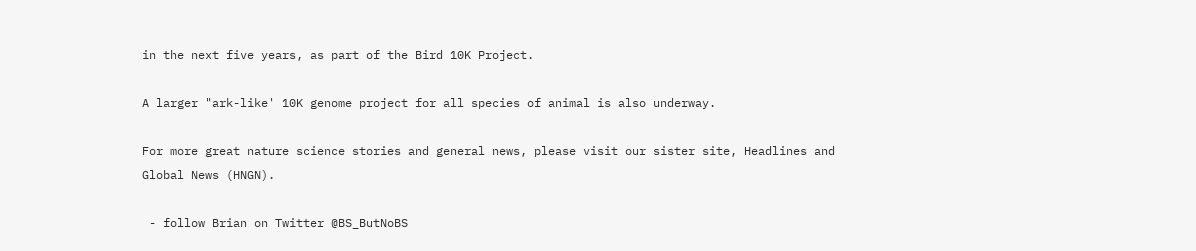in the next five years, as part of the Bird 10K Project.

A larger "ark-like' 10K genome project for all species of animal is also underway.

For more great nature science stories and general news, please visit our sister site, Headlines and Global News (HNGN).

 - follow Brian on Twitter @BS_ButNoBS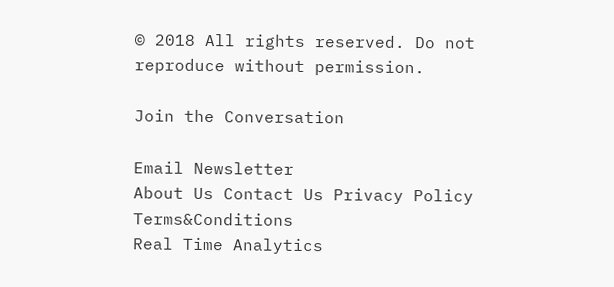© 2018 All rights reserved. Do not reproduce without permission.

Join the Conversation

Email Newsletter
About Us Contact Us Privacy Policy Terms&Conditions
Real Time Analytics